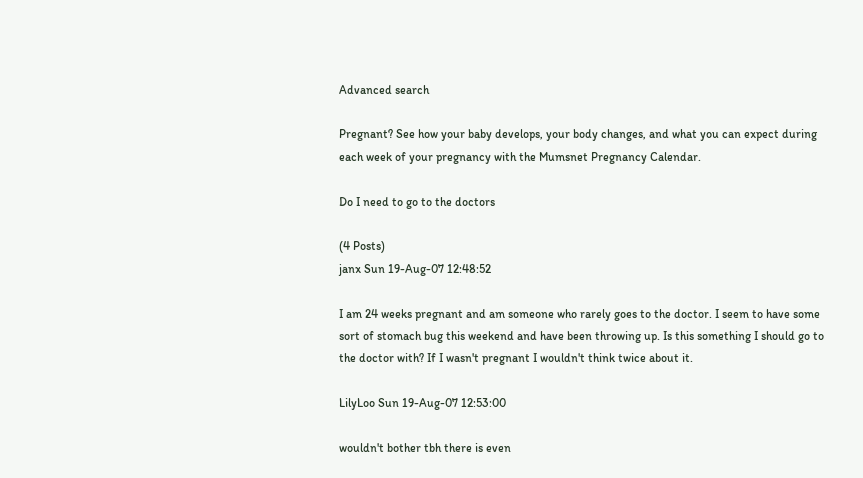Advanced search

Pregnant? See how your baby develops, your body changes, and what you can expect during each week of your pregnancy with the Mumsnet Pregnancy Calendar.

Do I need to go to the doctors

(4 Posts)
janx Sun 19-Aug-07 12:48:52

I am 24 weeks pregnant and am someone who rarely goes to the doctor. I seem to have some sort of stomach bug this weekend and have been throwing up. Is this something I should go to the doctor with? If I wasn't pregnant I wouldn't think twice about it.

LilyLoo Sun 19-Aug-07 12:53:00

wouldn't bother tbh there is even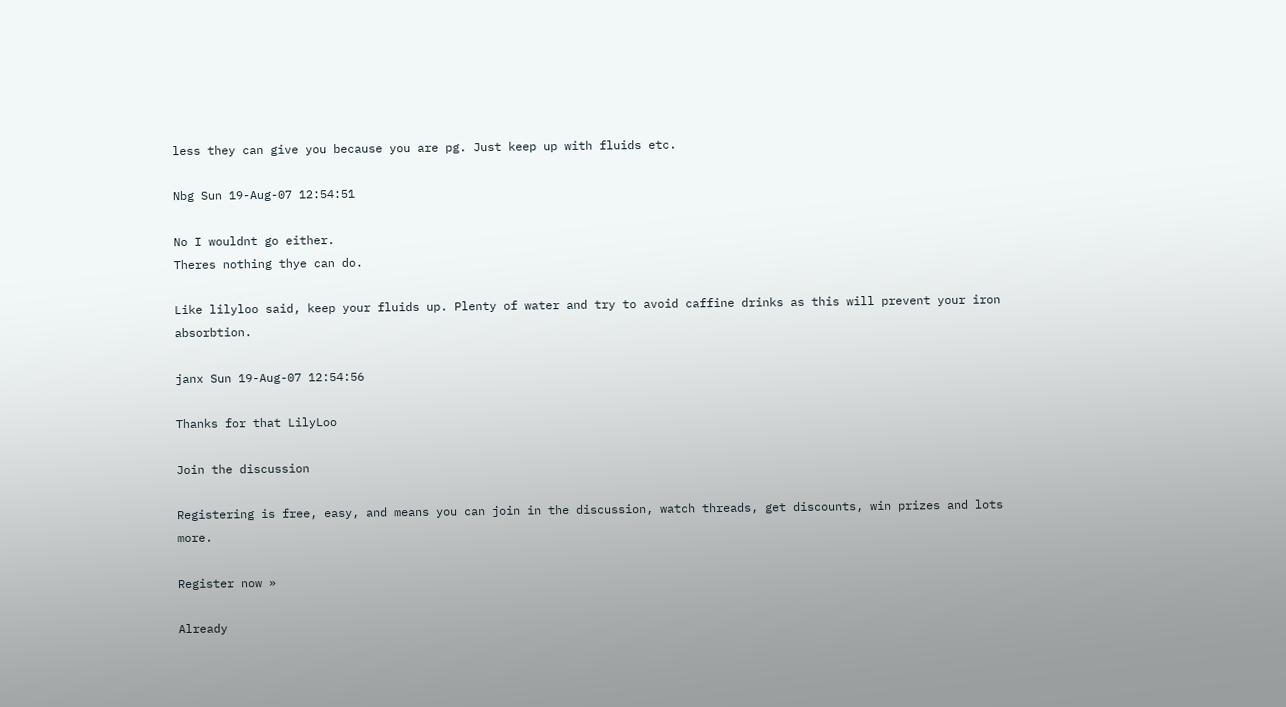less they can give you because you are pg. Just keep up with fluids etc.

Nbg Sun 19-Aug-07 12:54:51

No I wouldnt go either.
Theres nothing thye can do.

Like lilyloo said, keep your fluids up. Plenty of water and try to avoid caffine drinks as this will prevent your iron absorbtion.

janx Sun 19-Aug-07 12:54:56

Thanks for that LilyLoo

Join the discussion

Registering is free, easy, and means you can join in the discussion, watch threads, get discounts, win prizes and lots more.

Register now »

Already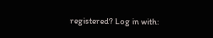registered? Log in with: